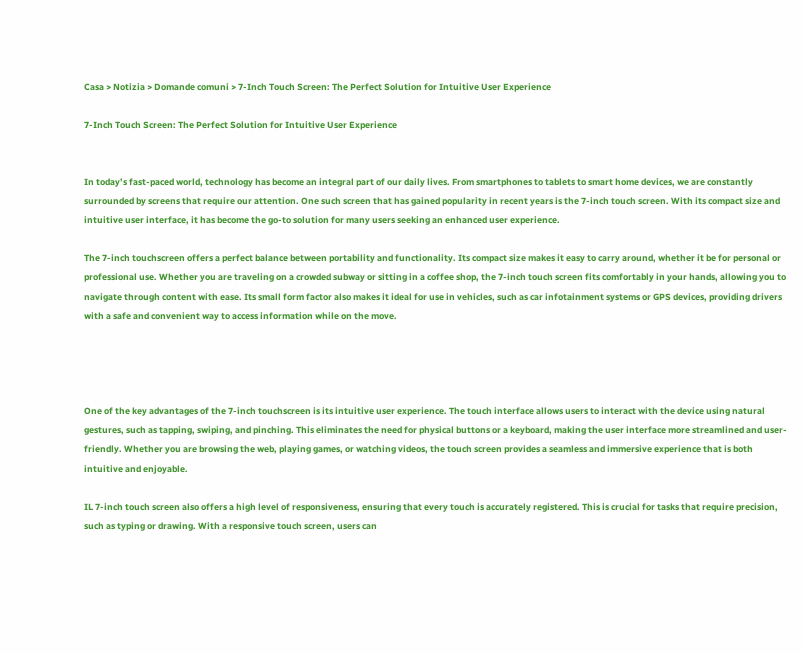Casa > Notizia > Domande comuni > 7-Inch Touch Screen: The Perfect Solution for Intuitive User Experience

7-Inch Touch Screen: The Perfect Solution for Intuitive User Experience


In today’s fast-paced world, technology has become an integral part of our daily lives. From smartphones to tablets to smart home devices, we are constantly surrounded by screens that require our attention. One such screen that has gained popularity in recent years is the 7-inch touch screen. With its compact size and intuitive user interface, it has become the go-to solution for many users seeking an enhanced user experience.

The 7-inch touchscreen offers a perfect balance between portability and functionality. Its compact size makes it easy to carry around, whether it be for personal or professional use. Whether you are traveling on a crowded subway or sitting in a coffee shop, the 7-inch touch screen fits comfortably in your hands, allowing you to navigate through content with ease. Its small form factor also makes it ideal for use in vehicles, such as car infotainment systems or GPS devices, providing drivers with a safe and convenient way to access information while on the move.




One of the key advantages of the 7-inch touchscreen is its intuitive user experience. The touch interface allows users to interact with the device using natural gestures, such as tapping, swiping, and pinching. This eliminates the need for physical buttons or a keyboard, making the user interface more streamlined and user-friendly. Whether you are browsing the web, playing games, or watching videos, the touch screen provides a seamless and immersive experience that is both intuitive and enjoyable.

IL 7-inch touch screen also offers a high level of responsiveness, ensuring that every touch is accurately registered. This is crucial for tasks that require precision, such as typing or drawing. With a responsive touch screen, users can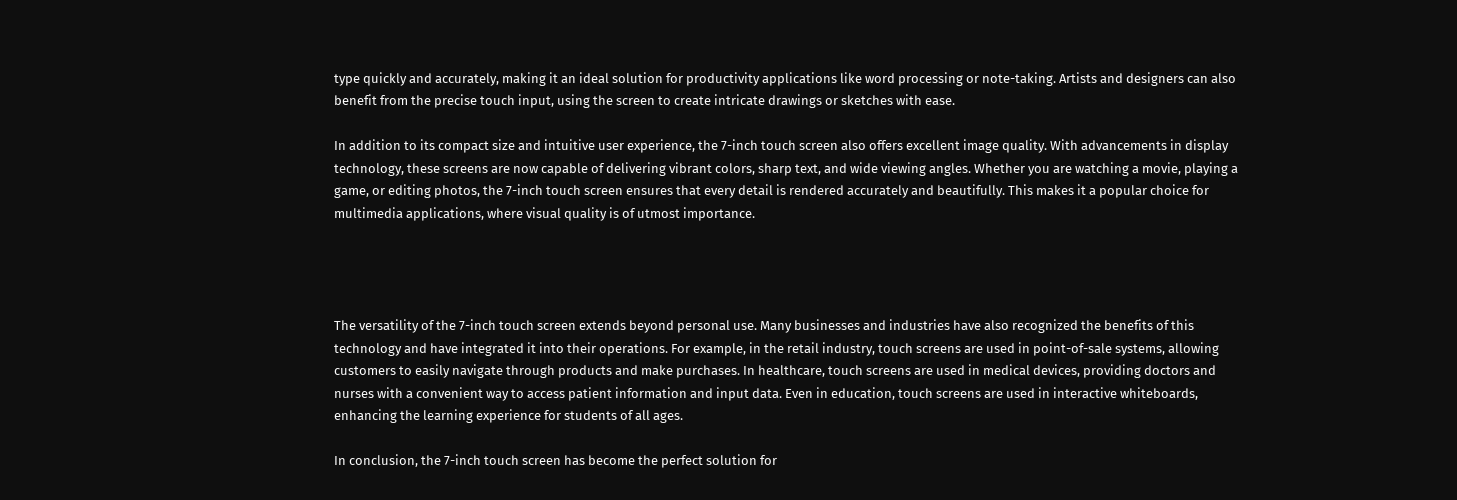type quickly and accurately, making it an ideal solution for productivity applications like word processing or note-taking. Artists and designers can also benefit from the precise touch input, using the screen to create intricate drawings or sketches with ease.

In addition to its compact size and intuitive user experience, the 7-inch touch screen also offers excellent image quality. With advancements in display technology, these screens are now capable of delivering vibrant colors, sharp text, and wide viewing angles. Whether you are watching a movie, playing a game, or editing photos, the 7-inch touch screen ensures that every detail is rendered accurately and beautifully. This makes it a popular choice for multimedia applications, where visual quality is of utmost importance.




The versatility of the 7-inch touch screen extends beyond personal use. Many businesses and industries have also recognized the benefits of this technology and have integrated it into their operations. For example, in the retail industry, touch screens are used in point-of-sale systems, allowing customers to easily navigate through products and make purchases. In healthcare, touch screens are used in medical devices, providing doctors and nurses with a convenient way to access patient information and input data. Even in education, touch screens are used in interactive whiteboards, enhancing the learning experience for students of all ages.

In conclusion, the 7-inch touch screen has become the perfect solution for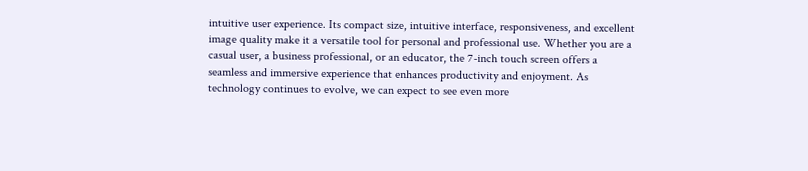intuitive user experience. Its compact size, intuitive interface, responsiveness, and excellent image quality make it a versatile tool for personal and professional use. Whether you are a casual user, a business professional, or an educator, the 7-inch touch screen offers a seamless and immersive experience that enhances productivity and enjoyment. As technology continues to evolve, we can expect to see even more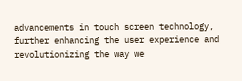advancements in touch screen technology, further enhancing the user experience and revolutionizing the way we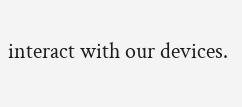interact with our devices.